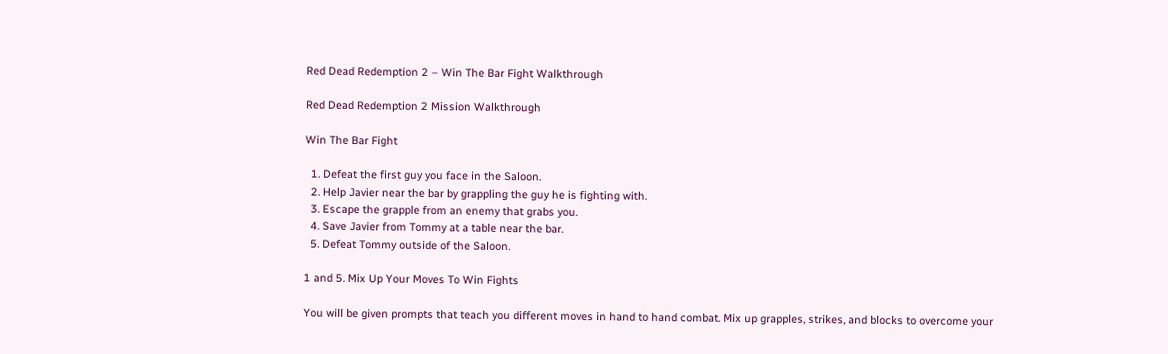Red Dead Redemption 2 – Win The Bar Fight Walkthrough

Red Dead Redemption 2 Mission Walkthrough

Win The Bar Fight

  1. Defeat the first guy you face in the Saloon.
  2. Help Javier near the bar by grappling the guy he is fighting with.
  3. Escape the grapple from an enemy that grabs you.
  4. Save Javier from Tommy at a table near the bar.
  5. Defeat Tommy outside of the Saloon.

1 and 5. Mix Up Your Moves To Win Fights

You will be given prompts that teach you different moves in hand to hand combat. Mix up grapples, strikes, and blocks to overcome your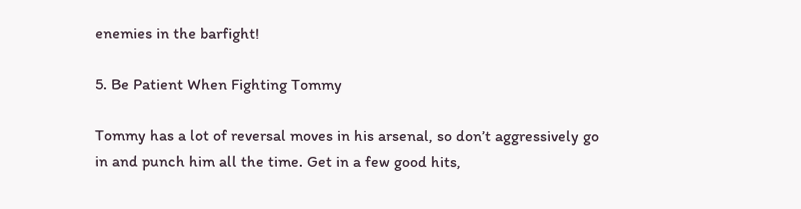enemies in the barfight!

5. Be Patient When Fighting Tommy

Tommy has a lot of reversal moves in his arsenal, so don’t aggressively go in and punch him all the time. Get in a few good hits,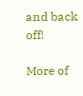and back off!

More of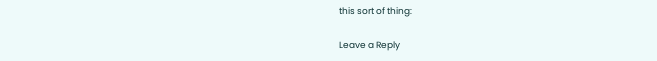this sort of thing:

Leave a Reply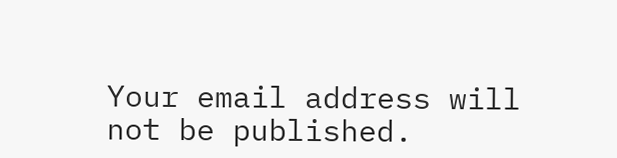Your email address will not be published.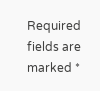Required fields are marked *